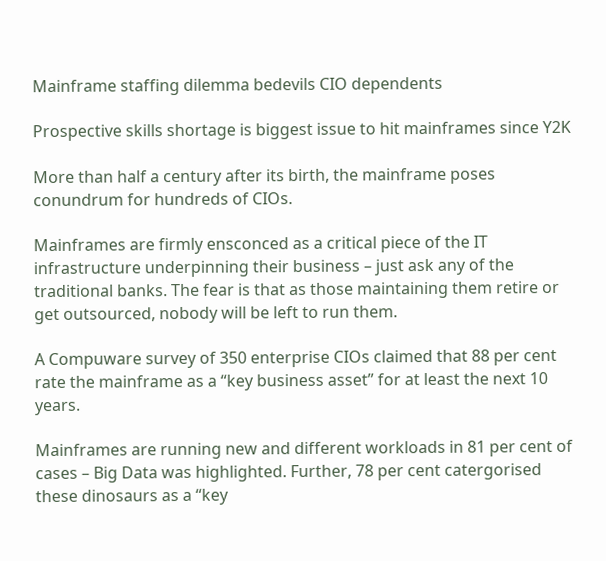Mainframe staffing dilemma bedevils CIO dependents

Prospective skills shortage is biggest issue to hit mainframes since Y2K

More than half a century after its birth, the mainframe poses conundrum for hundreds of CIOs.

Mainframes are firmly ensconced as a critical piece of the IT infrastructure underpinning their business – just ask any of the traditional banks. The fear is that as those maintaining them retire or get outsourced, nobody will be left to run them.

A Compuware survey of 350 enterprise CIOs claimed that 88 per cent rate the mainframe as a “key business asset” for at least the next 10 years.

Mainframes are running new and different workloads in 81 per cent of cases – Big Data was highlighted. Further, 78 per cent catergorised these dinosaurs as a “key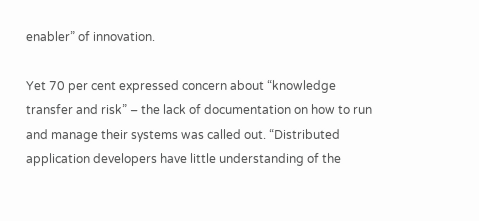enabler” of innovation.

Yet 70 per cent expressed concern about “knowledge transfer and risk” – the lack of documentation on how to run and manage their systems was called out. “Distributed application developers have little understanding of the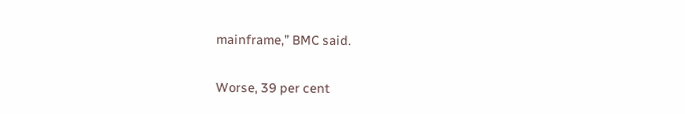mainframe,” BMC said.

Worse, 39 per cent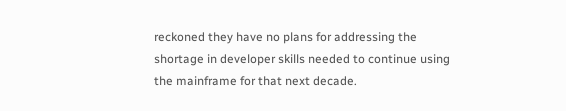reckoned they have no plans for addressing the shortage in developer skills needed to continue using the mainframe for that next decade.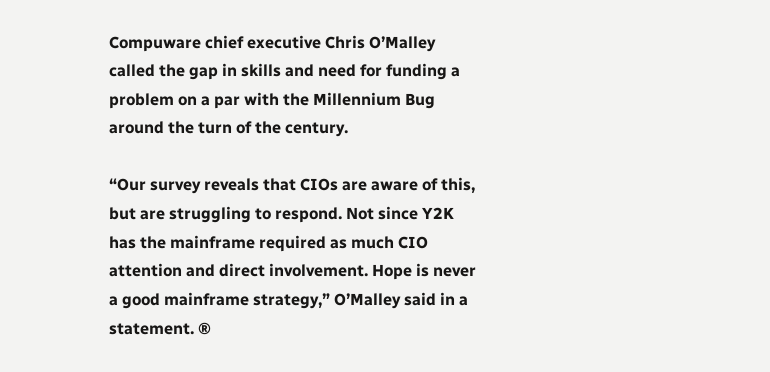Compuware chief executive Chris O’Malley called the gap in skills and need for funding a problem on a par with the Millennium Bug around the turn of the century.

“Our survey reveals that CIOs are aware of this, but are struggling to respond. Not since Y2K has the mainframe required as much CIO attention and direct involvement. Hope is never a good mainframe strategy,” O’Malley said in a statement. ®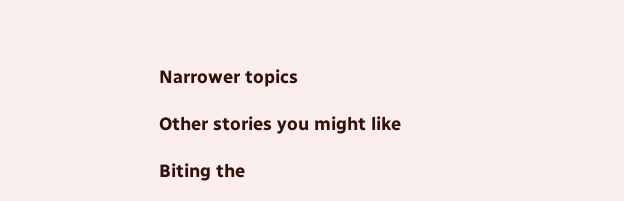Narrower topics

Other stories you might like

Biting the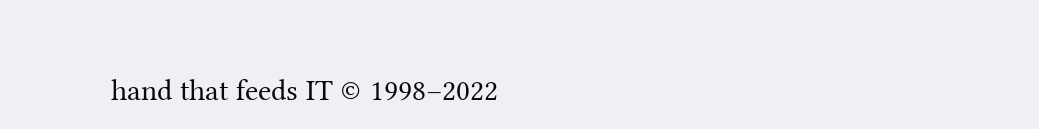hand that feeds IT © 1998–2022